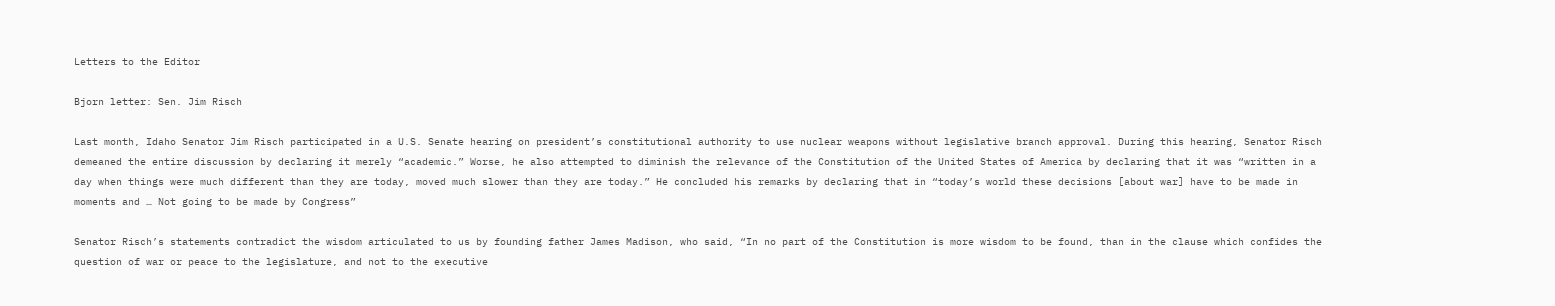Letters to the Editor

Bjorn letter: Sen. Jim Risch

Last month, Idaho Senator Jim Risch participated in a U.S. Senate hearing on president’s constitutional authority to use nuclear weapons without legislative branch approval. During this hearing, Senator Risch demeaned the entire discussion by declaring it merely “academic.” Worse, he also attempted to diminish the relevance of the Constitution of the United States of America by declaring that it was “written in a day when things were much different than they are today, moved much slower than they are today.” He concluded his remarks by declaring that in “today’s world these decisions [about war] have to be made in moments and … Not going to be made by Congress”

Senator Risch’s statements contradict the wisdom articulated to us by founding father James Madison, who said, “In no part of the Constitution is more wisdom to be found, than in the clause which confides the question of war or peace to the legislature, and not to the executive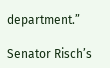department.”

Senator Risch’s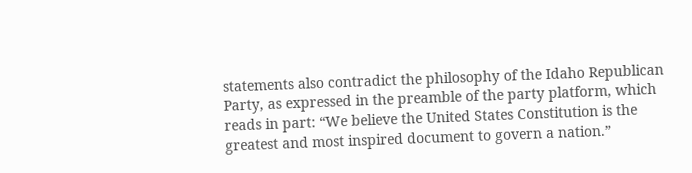statements also contradict the philosophy of the Idaho Republican Party, as expressed in the preamble of the party platform, which reads in part: “We believe the United States Constitution is the greatest and most inspired document to govern a nation.”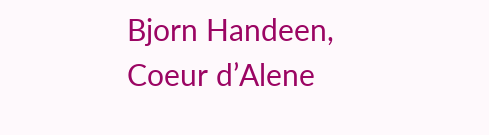Bjorn Handeen, Coeur d’Alene